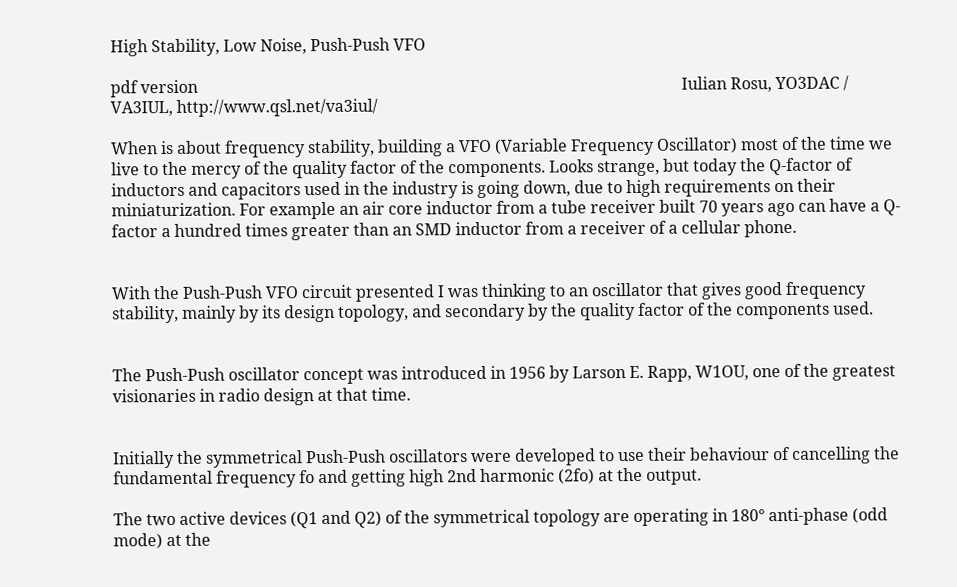High Stability, Low Noise, Push-Push VFO

pdf version                                                                                                                         Iulian Rosu, YO3DAC / VA3IUL, http://www.qsl.net/va3iul/

When is about frequency stability, building a VFO (Variable Frequency Oscillator) most of the time we live to the mercy of the quality factor of the components. Looks strange, but today the Q-factor of inductors and capacitors used in the industry is going down, due to high requirements on their miniaturization. For example an air core inductor from a tube receiver built 70 years ago can have a Q-factor a hundred times greater than an SMD inductor from a receiver of a cellular phone.


With the Push-Push VFO circuit presented I was thinking to an oscillator that gives good frequency stability, mainly by its design topology, and secondary by the quality factor of the components used.


The Push-Push oscillator concept was introduced in 1956 by Larson E. Rapp, W1OU, one of the greatest visionaries in radio design at that time.


Initially the symmetrical Push-Push oscillators were developed to use their behaviour of cancelling the fundamental frequency fo and getting high 2nd harmonic (2fo) at the output.

The two active devices (Q1 and Q2) of the symmetrical topology are operating in 180° anti-phase (odd mode) at the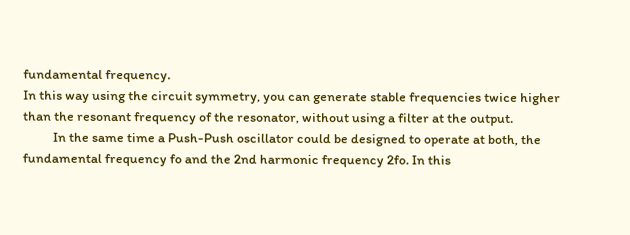fundamental frequency.
In this way using the circuit symmetry, you can generate stable frequencies twice higher than the resonant frequency of the resonator, without using a filter at the output.
          In the same time a Push-Push oscillator could be designed to operate at both, the fundamental frequency fo and the 2nd harmonic frequency 2fo. In this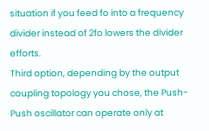situation if you feed fo into a frequency divider instead of 2fo lowers the divider efforts.
Third option, depending by the output coupling topology you chose, the Push-Push oscillator can operate only at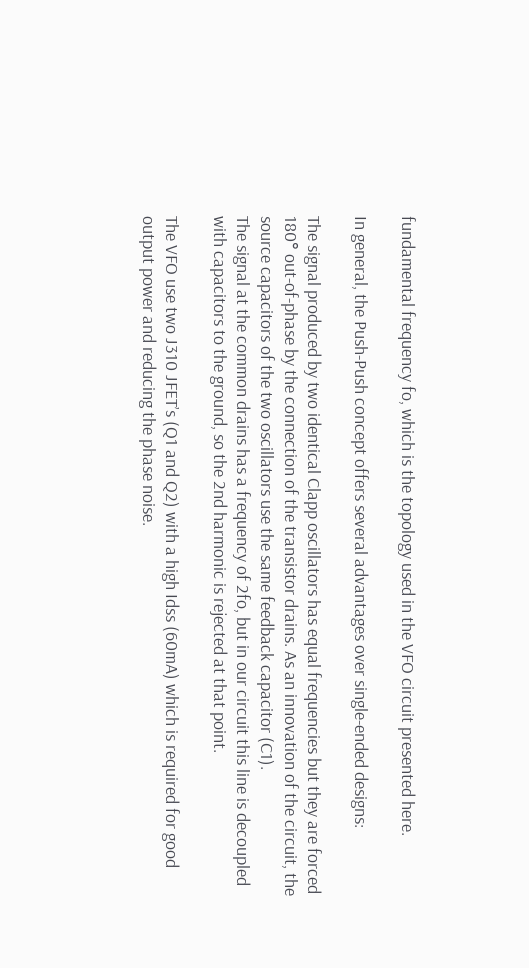fundamental frequency fo, which is the topology used in the VFO circuit presented here.

In general, the Push-Push concept offers several advantages over single-ended designs:

The signal produced by two identical Clapp oscillators has equal frequencies but they are forced 180° out-of-phase by the connection of the transistor drains. As an innovation of the circuit, the source capacitors of the two oscillators use the same feedback capacitor (C1).
The signal at the common drains has a frequency of 2fo, but in our circuit this line is decoupled with capacitors to the ground, so the 2nd harmonic is rejected at that point.

The VFO use two J310 JFET’s (Q1 and Q2) with a high Idss (60mA) which is required for good output power and reducing the phase noise.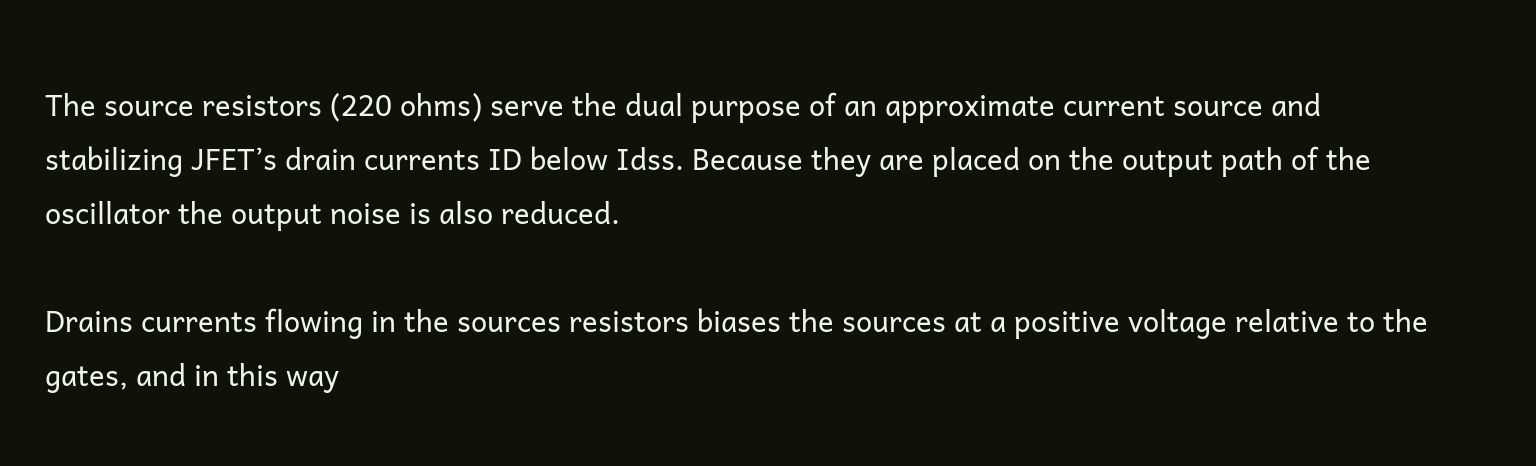The source resistors (220 ohms) serve the dual purpose of an approximate current source and stabilizing JFET’s drain currents ID below Idss. Because they are placed on the output path of the oscillator the output noise is also reduced.

Drains currents flowing in the sources resistors biases the sources at a positive voltage relative to the gates, and in this way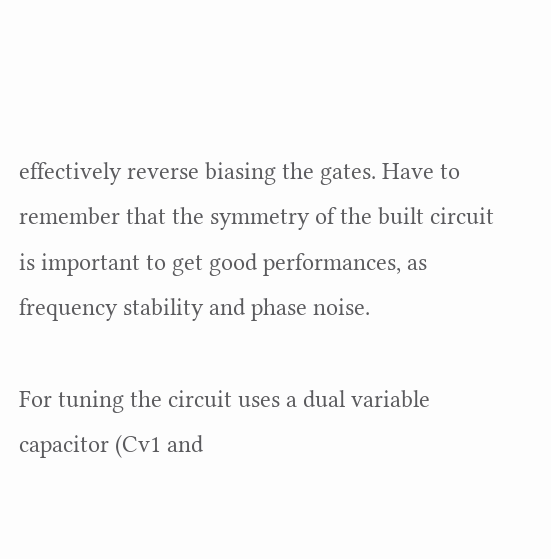effectively reverse biasing the gates. Have to remember that the symmetry of the built circuit is important to get good performances, as frequency stability and phase noise.

For tuning the circuit uses a dual variable capacitor (Cv1 and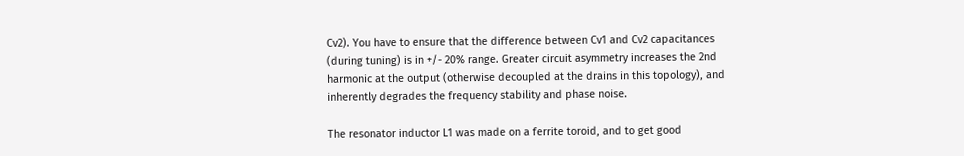Cv2). You have to ensure that the difference between Cv1 and Cv2 capacitances (during tuning) is in +/- 20% range. Greater circuit asymmetry increases the 2nd harmonic at the output (otherwise decoupled at the drains in this topology), and inherently degrades the frequency stability and phase noise.

The resonator inductor L1 was made on a ferrite toroid, and to get good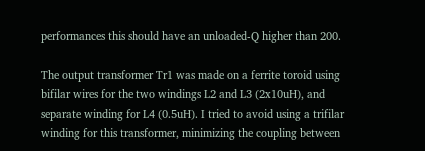performances this should have an unloaded-Q higher than 200.

The output transformer Tr1 was made on a ferrite toroid using bifilar wires for the two windings L2 and L3 (2x10uH), and separate winding for L4 (0.5uH). I tried to avoid using a trifilar winding for this transformer, minimizing the coupling between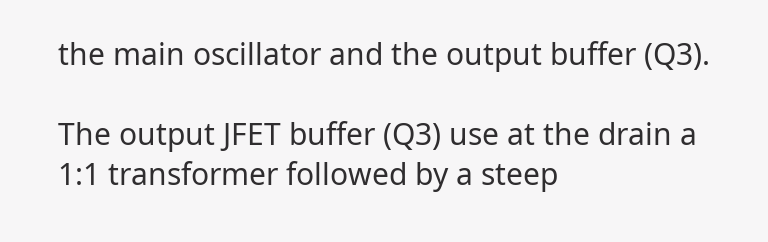the main oscillator and the output buffer (Q3).

The output JFET buffer (Q3) use at the drain a 1:1 transformer followed by a steep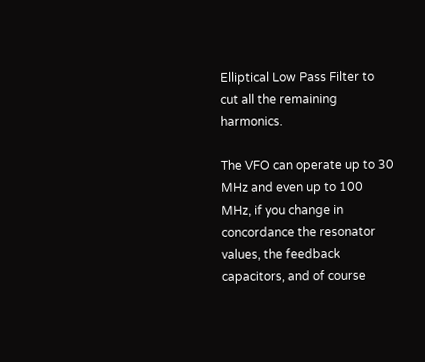Elliptical Low Pass Filter to cut all the remaining harmonics.

The VFO can operate up to 30 MHz and even up to 100 MHz, if you change in concordance the resonator values, the feedback capacitors, and of course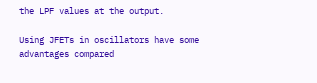the LPF values at the output.

Using JFETs in oscillators have some advantages compared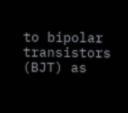to bipolar transistors (BJT) as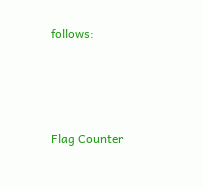follows:





Flag Counter